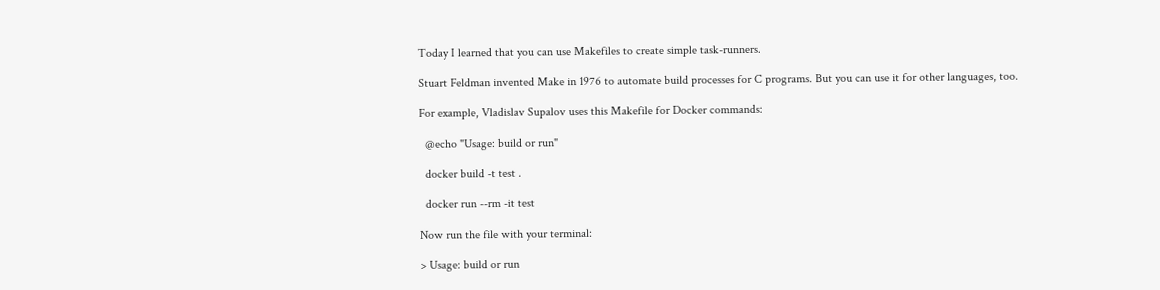Today I learned that you can use Makefiles to create simple task-runners.

Stuart Feldman invented Make in 1976 to automate build processes for C programs. But you can use it for other languages, too.

For example, Vladislav Supalov uses this Makefile for Docker commands:

  @echo "Usage: build or run"

  docker build -t test .

  docker run --rm -it test

Now run the file with your terminal:

> Usage: build or run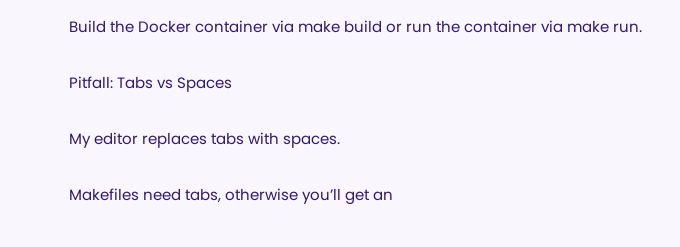Build the Docker container via make build or run the container via make run.

Pitfall: Tabs vs Spaces

My editor replaces tabs with spaces.

Makefiles need tabs, otherwise you’ll get an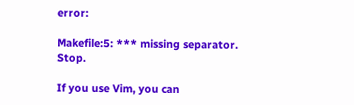error:

Makefile:5: *** missing separator.  Stop.

If you use Vim, you can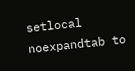setlocal noexpandtab to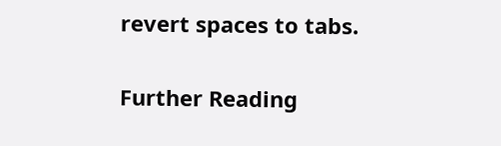revert spaces to tabs.

Further Reading